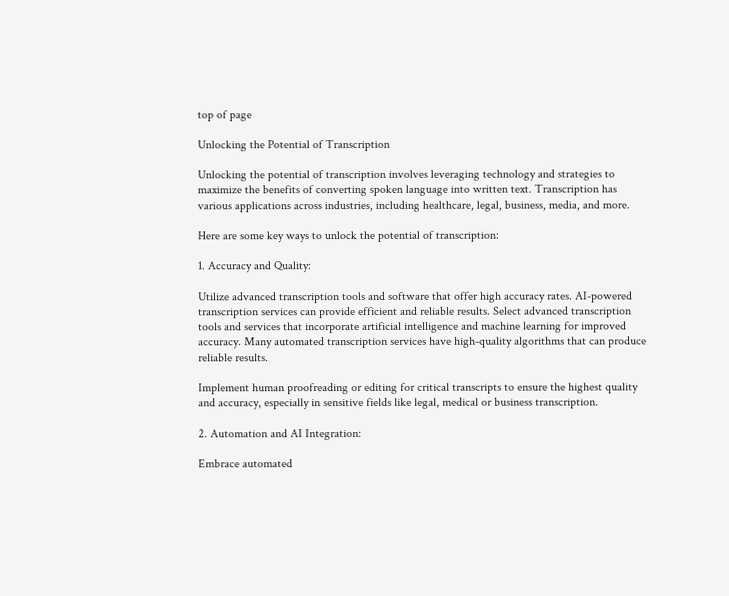top of page

Unlocking the Potential of Transcription

Unlocking the potential of transcription involves leveraging technology and strategies to maximize the benefits of converting spoken language into written text. Transcription has various applications across industries, including healthcare, legal, business, media, and more.

Here are some key ways to unlock the potential of transcription:

1. Accuracy and Quality:

Utilize advanced transcription tools and software that offer high accuracy rates. AI-powered transcription services can provide efficient and reliable results. Select advanced transcription tools and services that incorporate artificial intelligence and machine learning for improved accuracy. Many automated transcription services have high-quality algorithms that can produce reliable results.

Implement human proofreading or editing for critical transcripts to ensure the highest quality and accuracy, especially in sensitive fields like legal, medical or business transcription.

2. Automation and AI Integration:

Embrace automated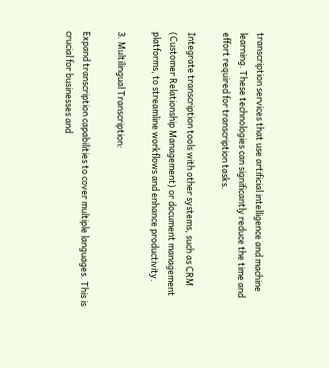transcription services that use artificial intelligence and machine learning. These technologies can significantly reduce the time and effort required for transcription tasks.

Integrate transcription tools with other systems, such as CRM (Customer Relationship Management) or document management platforms, to streamline workflows and enhance productivity.

3. Multilingual Transcription:

Expand transcription capabilities to cover multiple languages. This is crucial for businesses and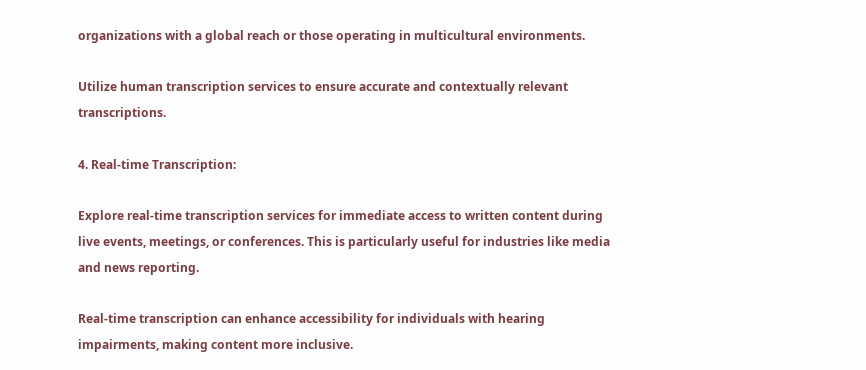organizations with a global reach or those operating in multicultural environments.

Utilize human transcription services to ensure accurate and contextually relevant transcriptions.

4. Real-time Transcription:

Explore real-time transcription services for immediate access to written content during live events, meetings, or conferences. This is particularly useful for industries like media and news reporting.

Real-time transcription can enhance accessibility for individuals with hearing impairments, making content more inclusive.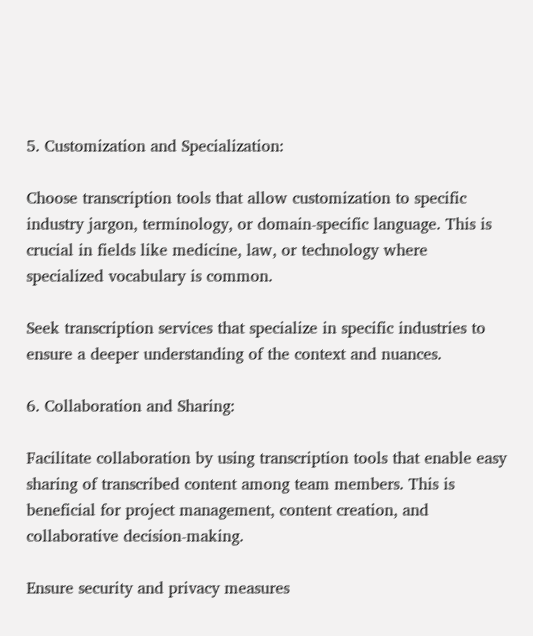5. Customization and Specialization:

Choose transcription tools that allow customization to specific industry jargon, terminology, or domain-specific language. This is crucial in fields like medicine, law, or technology where specialized vocabulary is common.

Seek transcription services that specialize in specific industries to ensure a deeper understanding of the context and nuances.

6. Collaboration and Sharing:

Facilitate collaboration by using transcription tools that enable easy sharing of transcribed content among team members. This is beneficial for project management, content creation, and collaborative decision-making.

Ensure security and privacy measures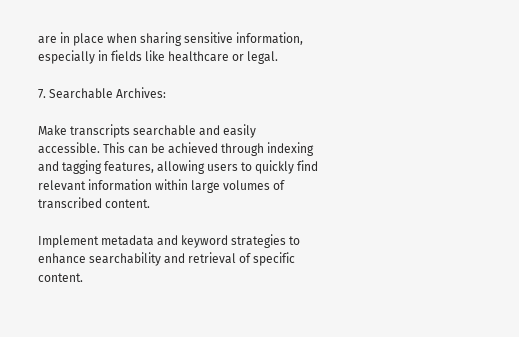are in place when sharing sensitive information, especially in fields like healthcare or legal.

7. Searchable Archives:

Make transcripts searchable and easily accessible. This can be achieved through indexing and tagging features, allowing users to quickly find relevant information within large volumes of transcribed content.

Implement metadata and keyword strategies to enhance searchability and retrieval of specific content.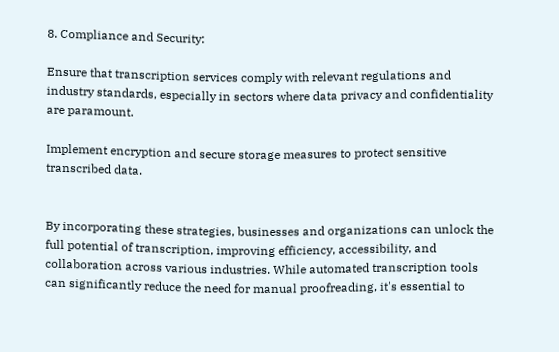8. Compliance and Security:

Ensure that transcription services comply with relevant regulations and industry standards, especially in sectors where data privacy and confidentiality are paramount.

Implement encryption and secure storage measures to protect sensitive transcribed data.


By incorporating these strategies, businesses and organizations can unlock the full potential of transcription, improving efficiency, accessibility, and collaboration across various industries. While automated transcription tools can significantly reduce the need for manual proofreading, it's essential to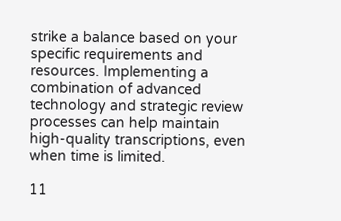strike a balance based on your specific requirements and resources. Implementing a combination of advanced technology and strategic review processes can help maintain high-quality transcriptions, even when time is limited.

11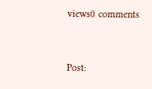views0 comments


Post: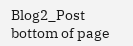Blog2_Post
bottom of page